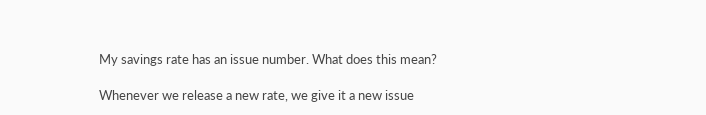My savings rate has an issue number. What does this mean?

Whenever we release a new rate, we give it a new issue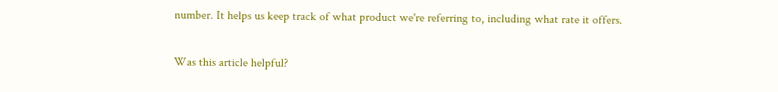number. It helps us keep track of what product we're referring to, including what rate it offers.

Was this article helpful?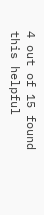4 out of 15 found this helpful